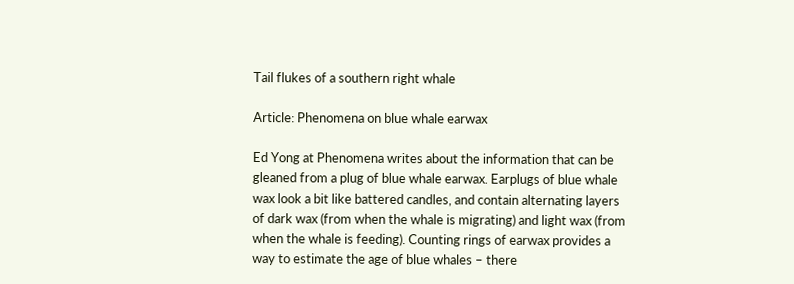Tail flukes of a southern right whale

Article: Phenomena on blue whale earwax

Ed Yong at Phenomena writes about the information that can be gleaned from a plug of blue whale earwax. Earplugs of blue whale wax look a bit like battered candles, and contain alternating layers of dark wax (from when the whale is migrating) and light wax (from when the whale is feeding). Counting rings of earwax provides a way to estimate the age of blue whales – there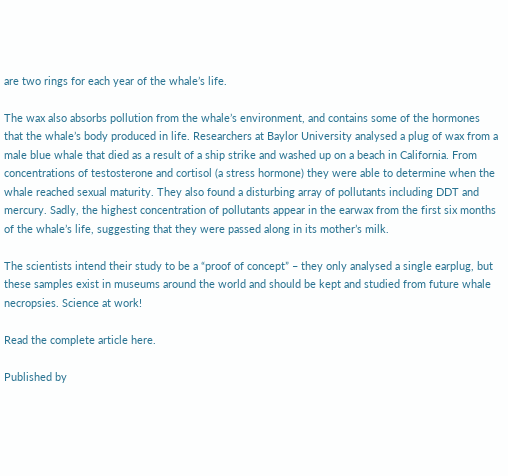are two rings for each year of the whale’s life.

The wax also absorbs pollution from the whale’s environment, and contains some of the hormones that the whale’s body produced in life. Researchers at Baylor University analysed a plug of wax from a male blue whale that died as a result of a ship strike and washed up on a beach in California. From concentrations of testosterone and cortisol (a stress hormone) they were able to determine when the whale reached sexual maturity. They also found a disturbing array of pollutants including DDT and mercury. Sadly, the highest concentration of pollutants appear in the earwax from the first six months of the whale’s life, suggesting that they were passed along in its mother’s milk.

The scientists intend their study to be a “proof of concept” – they only analysed a single earplug, but these samples exist in museums around the world and should be kept and studied from future whale necropsies. Science at work!

Read the complete article here.

Published by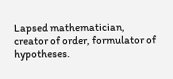Lapsed mathematician, creator of order, formulator of hypotheses.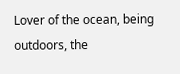Lover of the ocean, being outdoors, the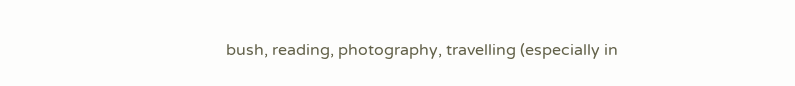bush, reading, photography, travelling (especially in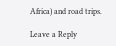Africa) and road trips.

Leave a Reply